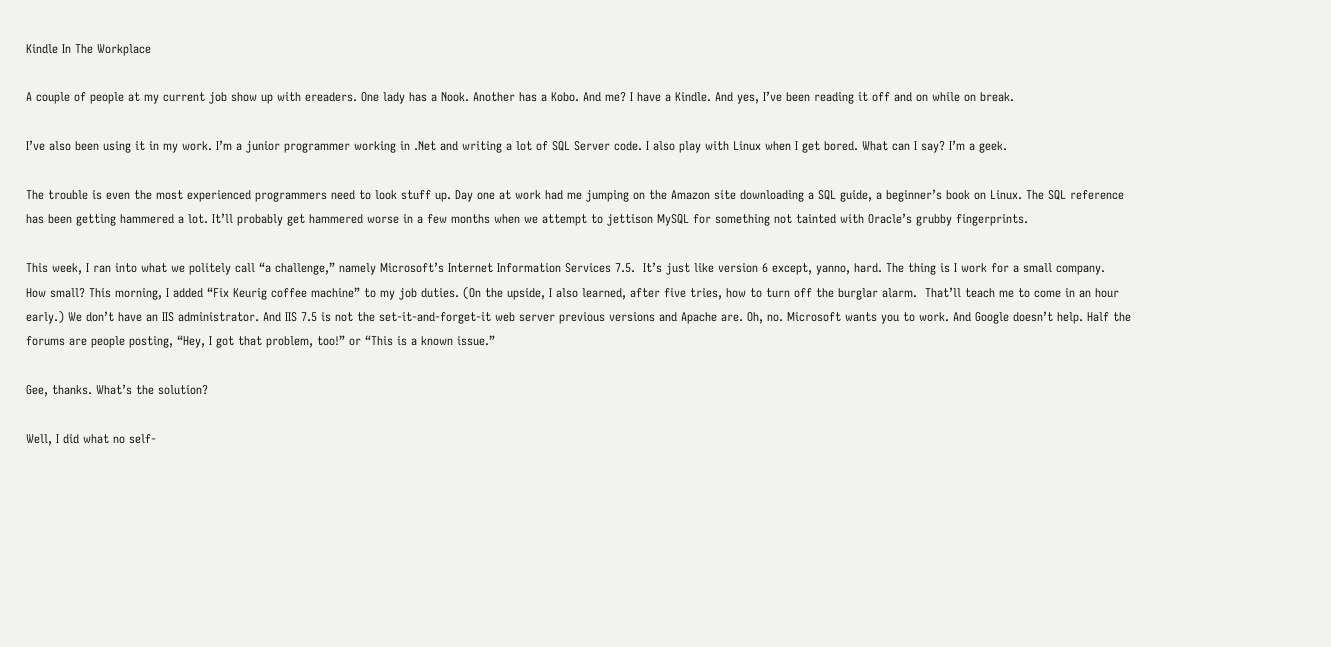Kindle In The Workplace

A couple of people at my current job show up with ereaders. One lady has a Nook. Another has a Kobo. And me? I have a Kindle. And yes, I’ve been reading it off and on while on break.

I’ve also been using it in my work. I’m a junior programmer working in .Net and writing a lot of SQL Server code. I also play with Linux when I get bored. What can I say? I’m a geek.

The trouble is even the most experienced programmers need to look stuff up. Day one at work had me jumping on the Amazon site downloading a SQL guide, a beginner’s book on Linux. The SQL reference has been getting hammered a lot. It’ll probably get hammered worse in a few months when we attempt to jettison MySQL for something not tainted with Oracle’s grubby fingerprints.

This week, I ran into what we politely call “a challenge,” namely Microsoft’s Internet Information Services 7.5.  It’s just like version 6 except, yanno, hard. The thing is I work for a small company.  How small? This morning, I added “Fix Keurig coffee machine” to my job duties. (On the upside, I also learned, after five tries, how to turn off the burglar alarm.  That’ll teach me to come in an hour early.) We don’t have an IIS administrator. And IIS 7.5 is not the set-it-and-forget-it web server previous versions and Apache are. Oh, no. Microsoft wants you to work. And Google doesn’t help. Half the forums are people posting, “Hey, I got that problem, too!” or “This is a known issue.”

Gee, thanks. What’s the solution?

Well, I did what no self-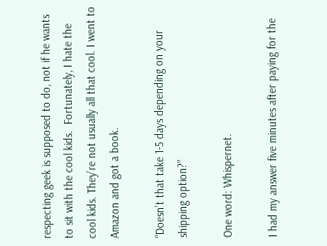respecting geek is supposed to do, not if he wants to sit with the cool kids.  Fortunately, I hate the cool kids. They’re not usually all that cool. I went to Amazon and got a book.

“Doesn’t that take 1-5 days depending on your shipping option?”

One word: Whispernet.

I had my answer five minutes after paying for the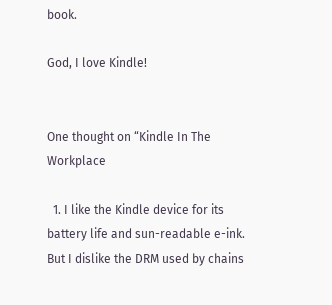book.

God, I love Kindle!


One thought on “Kindle In The Workplace

  1. I like the Kindle device for its battery life and sun-readable e-ink. But I dislike the DRM used by chains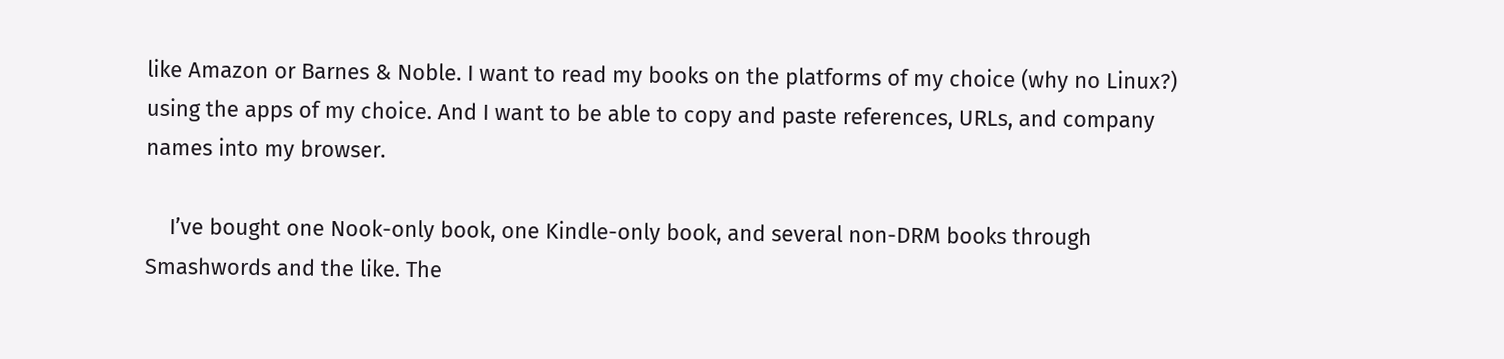like Amazon or Barnes & Noble. I want to read my books on the platforms of my choice (why no Linux?) using the apps of my choice. And I want to be able to copy and paste references, URLs, and company names into my browser.

    I’ve bought one Nook-only book, one Kindle-only book, and several non-DRM books through Smashwords and the like. The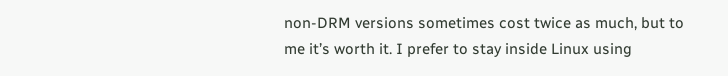non-DRM versions sometimes cost twice as much, but to me it’s worth it. I prefer to stay inside Linux using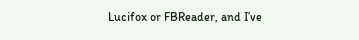Lucifox or FBReader, and I’ve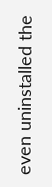even uninstalled the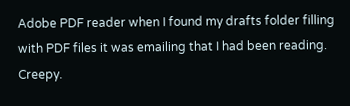Adobe PDF reader when I found my drafts folder filling with PDF files it was emailing that I had been reading. Creepy.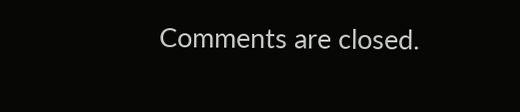Comments are closed.